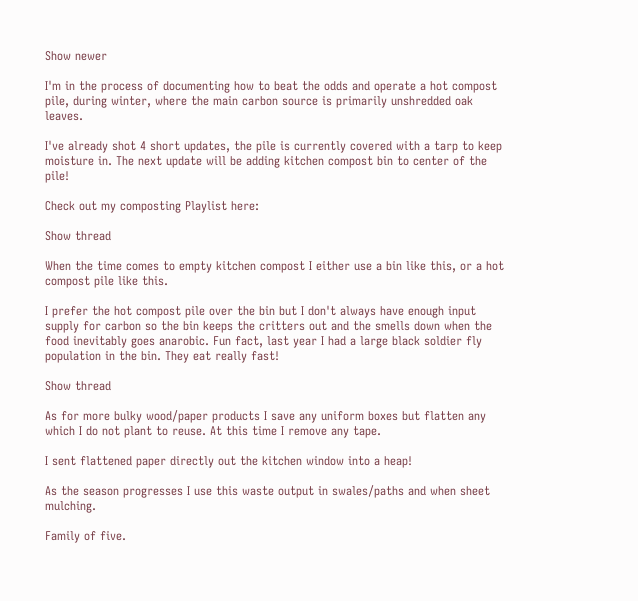Show newer

I'm in the process of documenting how to beat the odds and operate a hot compost pile, during winter, where the main carbon source is primarily unshredded oak leaves.

I've already shot 4 short updates, the pile is currently covered with a tarp to keep moisture in. The next update will be adding kitchen compost bin to center of the pile!

Check out my composting Playlist here:

Show thread

When the time comes to empty kitchen compost I either use a bin like this, or a hot compost pile like this.

I prefer the hot compost pile over the bin but I don't always have enough input supply for carbon so the bin keeps the critters out and the smells down when the food inevitably goes anarobic. Fun fact, last year I had a large black soldier fly population in the bin. They eat really fast!

Show thread

As for more bulky wood/paper products I save any uniform boxes but flatten any which I do not plant to reuse. At this time I remove any tape.

I sent flattened paper directly out the kitchen window into a heap!

As the season progresses I use this waste output in swales/paths and when sheet mulching.

Family of five.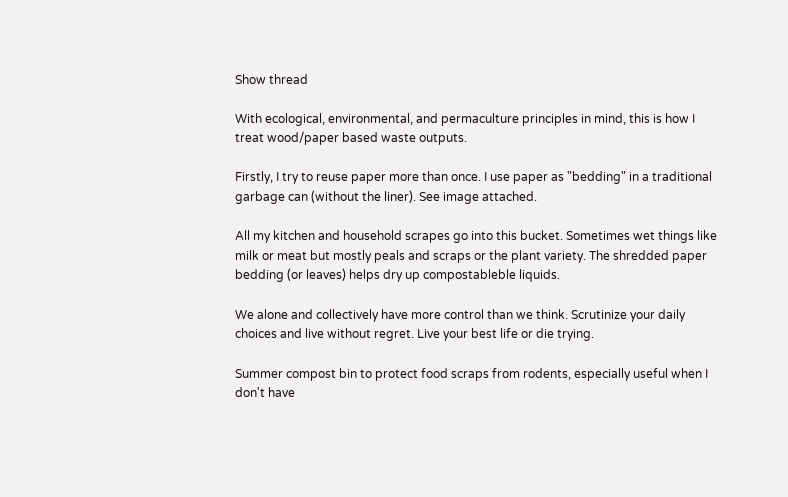Show thread

With ecological, environmental, and permaculture principles in mind, this is how I treat wood/paper based waste outputs.

Firstly, I try to reuse paper more than once. I use paper as "bedding" in a traditional garbage can (without the liner). See image attached.

All my kitchen and household scrapes go into this bucket. Sometimes wet things like milk or meat but mostly peals and scraps or the plant variety. The shredded paper bedding (or leaves) helps dry up compostableble liquids.

We alone and collectively have more control than we think. Scrutinize your daily choices and live without regret. Live your best life or die trying.

Summer compost bin to protect food scraps from rodents, especially useful when I don't have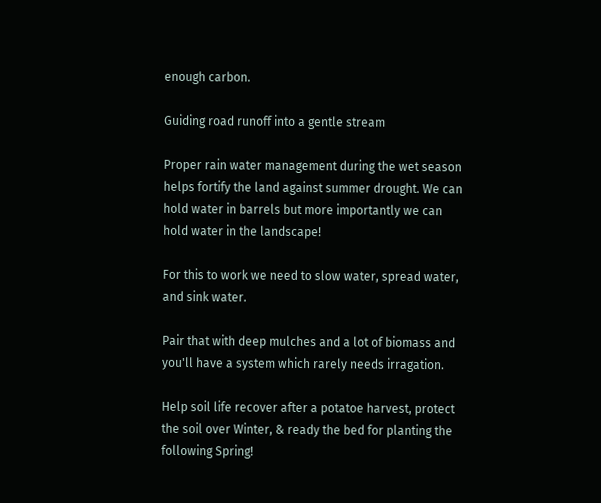enough carbon.

Guiding road runoff into a gentle stream

Proper rain water management during the wet season helps fortify the land against summer drought. We can hold water in barrels but more importantly we can hold water in the landscape!

For this to work we need to slow water, spread water, and sink water.

Pair that with deep mulches and a lot of biomass and you'll have a system which rarely needs irragation.

Help soil life recover after a potatoe harvest, protect the soil over Winter, & ready the bed for planting the following Spring!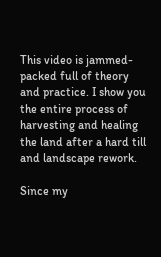This video is jammed-packed full of theory and practice. I show you the entire process of harvesting and healing the land after a hard till and landscape rework.

Since my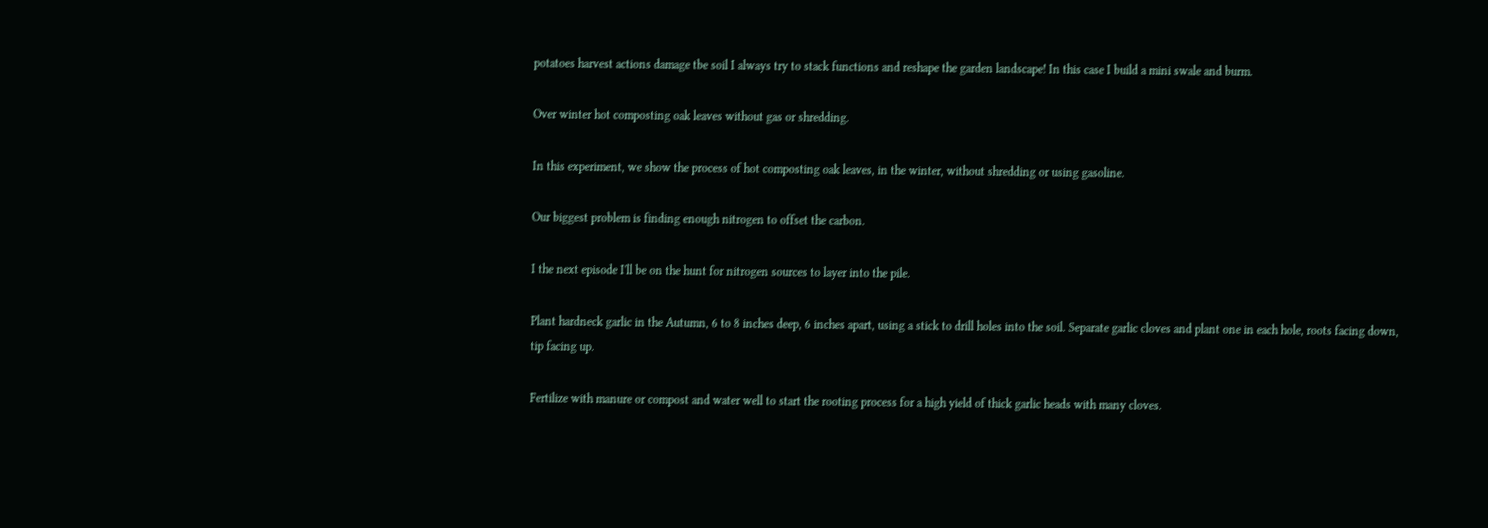potatoes harvest actions damage tbe soil I always try to stack functions and reshape the garden landscape! In this case I build a mini swale and burm.

Over winter hot composting oak leaves without gas or shredding.

In this experiment, we show the process of hot composting oak leaves, in the winter, without shredding or using gasoline.

Our biggest problem is finding enough nitrogen to offset the carbon.

I the next episode I'll be on the hunt for nitrogen sources to layer into the pile.

Plant hardneck garlic in the Autumn, 6 to 8 inches deep, 6 inches apart, using a stick to drill holes into the soil. Separate garlic cloves and plant one in each hole, roots facing down, tip facing up.

Fertilize with manure or compost and water well to start the rooting process for a high yield of thick garlic heads with many cloves.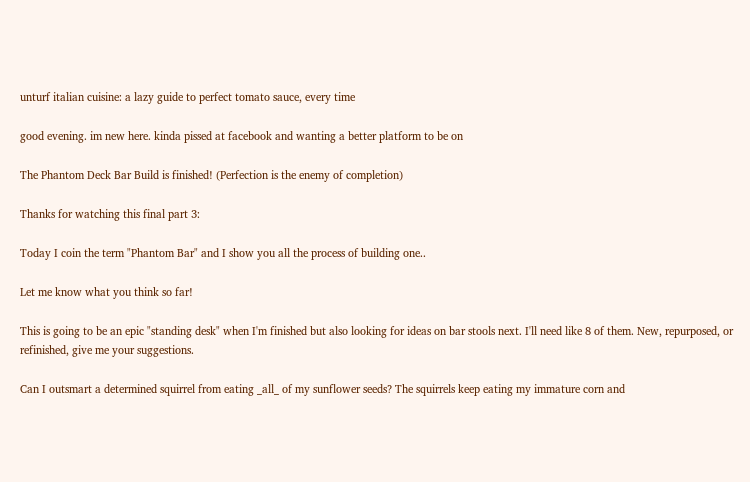unturf italian cuisine: a lazy guide to perfect tomato sauce, every time

good evening. im new here. kinda pissed at facebook and wanting a better platform to be on

The Phantom Deck Bar Build is finished! (Perfection is the enemy of completion)

Thanks for watching this final part 3:

Today I coin the term "Phantom Bar" and I show you all the process of building one..

Let me know what you think so far!

This is going to be an epic "standing desk" when I'm finished but also looking for ideas on bar stools next. I'll need like 8 of them. New, repurposed, or refinished, give me your suggestions.

Can I outsmart a determined squirrel from eating _all_ of my sunflower seeds? The squirrels keep eating my immature corn and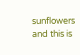sunflowers and this is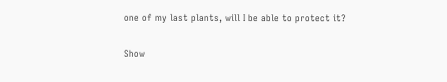one of my last plants, will I be able to protect it?

Show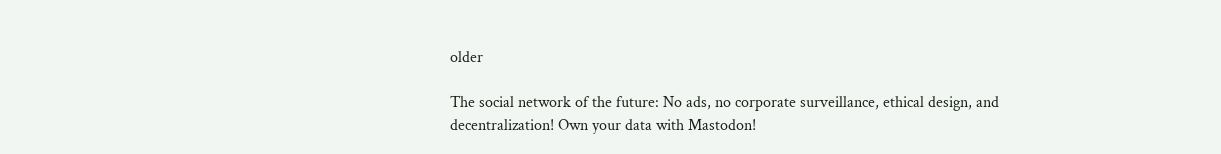older

The social network of the future: No ads, no corporate surveillance, ethical design, and decentralization! Own your data with Mastodon!